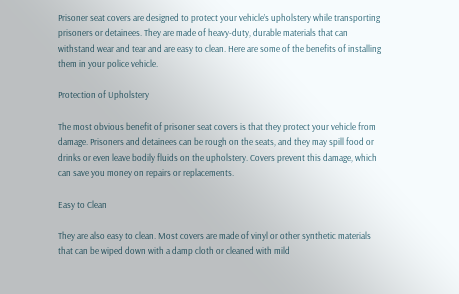Prisoner seat covers are designed to protect your vehicle’s upholstery while transporting prisoners or detainees. They are made of heavy-duty, durable materials that can withstand wear and tear and are easy to clean. Here are some of the benefits of installing them in your police vehicle.

Protection of Upholstery

The most obvious benefit of prisoner seat covers is that they protect your vehicle from damage. Prisoners and detainees can be rough on the seats, and they may spill food or drinks or even leave bodily fluids on the upholstery. Covers prevent this damage, which can save you money on repairs or replacements.

Easy to Clean

They are also easy to clean. Most covers are made of vinyl or other synthetic materials that can be wiped down with a damp cloth or cleaned with mild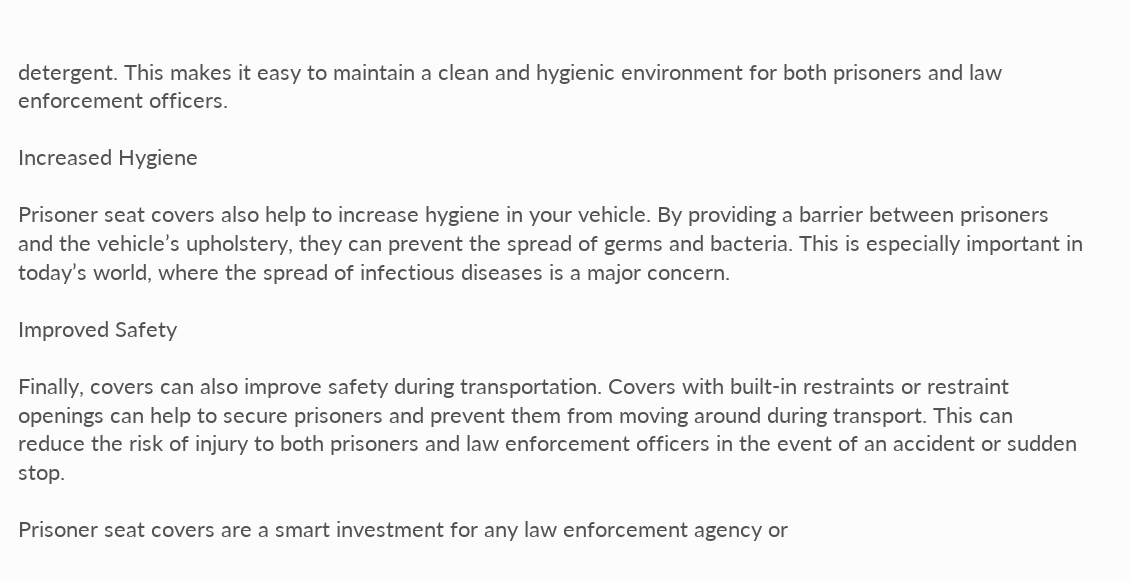detergent. This makes it easy to maintain a clean and hygienic environment for both prisoners and law enforcement officers.

Increased Hygiene

Prisoner seat covers also help to increase hygiene in your vehicle. By providing a barrier between prisoners and the vehicle’s upholstery, they can prevent the spread of germs and bacteria. This is especially important in today’s world, where the spread of infectious diseases is a major concern.

Improved Safety

Finally, covers can also improve safety during transportation. Covers with built-in restraints or restraint openings can help to secure prisoners and prevent them from moving around during transport. This can reduce the risk of injury to both prisoners and law enforcement officers in the event of an accident or sudden stop.

Prisoner seat covers are a smart investment for any law enforcement agency or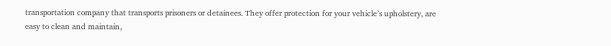transportation company that transports prisoners or detainees. They offer protection for your vehicle’s upholstery, are easy to clean and maintain,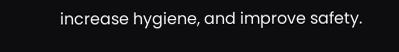increase hygiene, and improve safety.